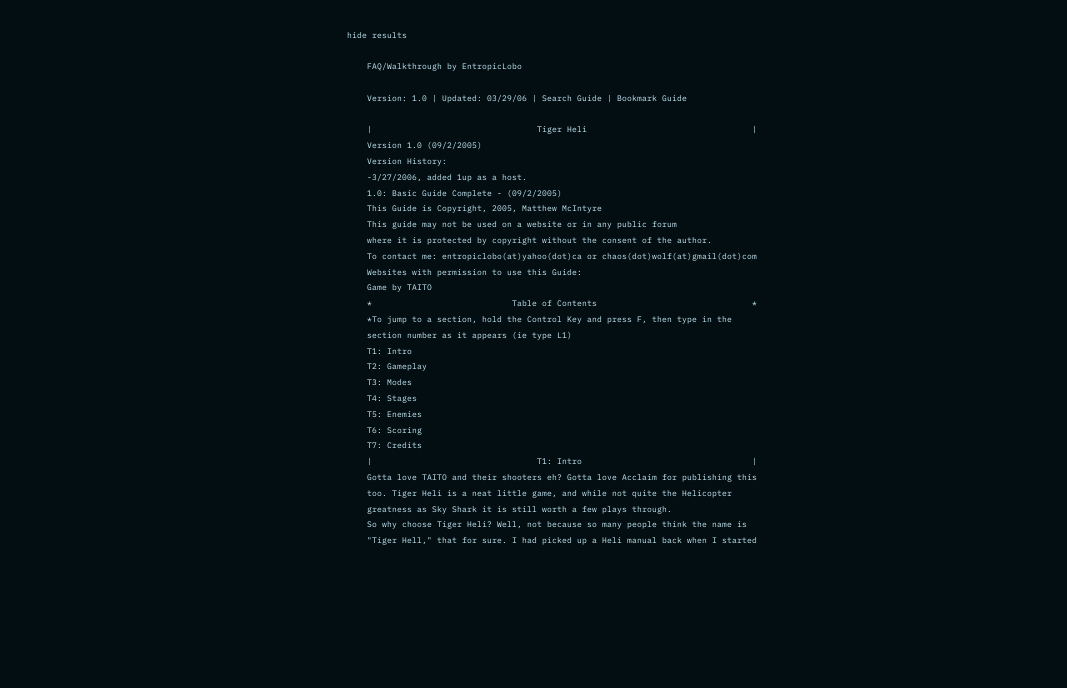hide results

    FAQ/Walkthrough by EntropicLobo

    Version: 1.0 | Updated: 03/29/06 | Search Guide | Bookmark Guide

    |                                 Tiger Heli                                 |
    Version 1.0 (09/2/2005)
    Version History:
    -3/27/2006, added 1up as a host.
    1.0: Basic Guide Complete - (09/2/2005)
    This Guide is Copyright, 2005, Matthew McIntyre
    This guide may not be used on a website or in any public forum
    where it is protected by copyright without the consent of the author.
    To contact me: entropiclobo(at)yahoo(dot)ca or chaos(dot)wolf(at)gmail(dot)com
    Websites with permission to use this Guide:
    Game by TAITO
    *                            Table of Contents                               *
    *To jump to a section, hold the Control Key and press F, then type in the
    section number as it appears (ie type L1)
    T1: Intro
    T2: Gameplay
    T3: Modes
    T4: Stages
    T5: Enemies
    T6: Scoring
    T7: Credits
    |                                 T1: Intro                                  |
    Gotta love TAITO and their shooters eh? Gotta love Acclaim for publishing this
    too. Tiger Heli is a neat little game, and while not quite the Helicopter
    greatness as Sky Shark it is still worth a few plays through.
    So why choose Tiger Heli? Well, not because so many people think the name is
    "Tiger Hell," that for sure. I had picked up a Heli manual back when I started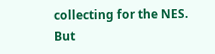collecting for the NES. But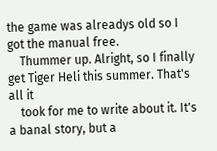the game was alreadys old so I got the manual free.
    Thummer up. Alright, so I finally get Tiger Heli this summer. That's all it
    took for me to write about it. It's a banal story, but a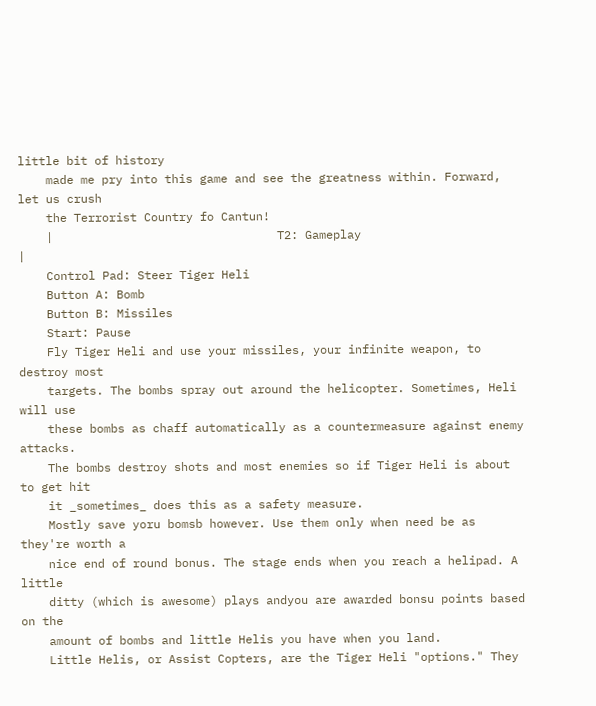little bit of history
    made me pry into this game and see the greatness within. Forward, let us crush
    the Terrorist Country fo Cantun!
    |                                T2: Gameplay                                |
    Control Pad: Steer Tiger Heli
    Button A: Bomb
    Button B: Missiles
    Start: Pause
    Fly Tiger Heli and use your missiles, your infinite weapon, to destroy most
    targets. The bombs spray out around the helicopter. Sometimes, Heli will use
    these bombs as chaff automatically as a countermeasure against enemy attacks.
    The bombs destroy shots and most enemies so if Tiger Heli is about to get hit
    it _sometimes_ does this as a safety measure.
    Mostly save yoru bomsb however. Use them only when need be as they're worth a
    nice end of round bonus. The stage ends when you reach a helipad. A little
    ditty (which is awesome) plays andyou are awarded bonsu points based on the
    amount of bombs and little Helis you have when you land.
    Little Helis, or Assist Copters, are the Tiger Heli "options." They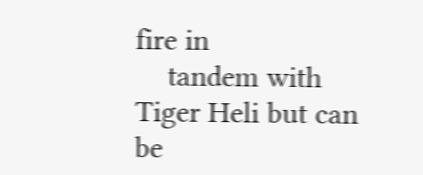fire in
    tandem with Tiger Heli but can be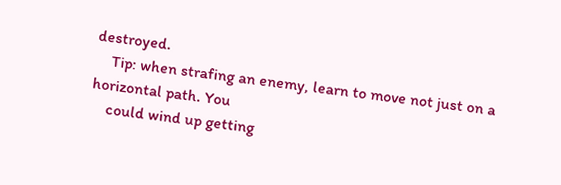destroyed.
    Tip: when strafing an enemy, learn to move not just on a horizontal path. You
    could wind up getting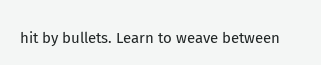hit by bullets. Learn to weave between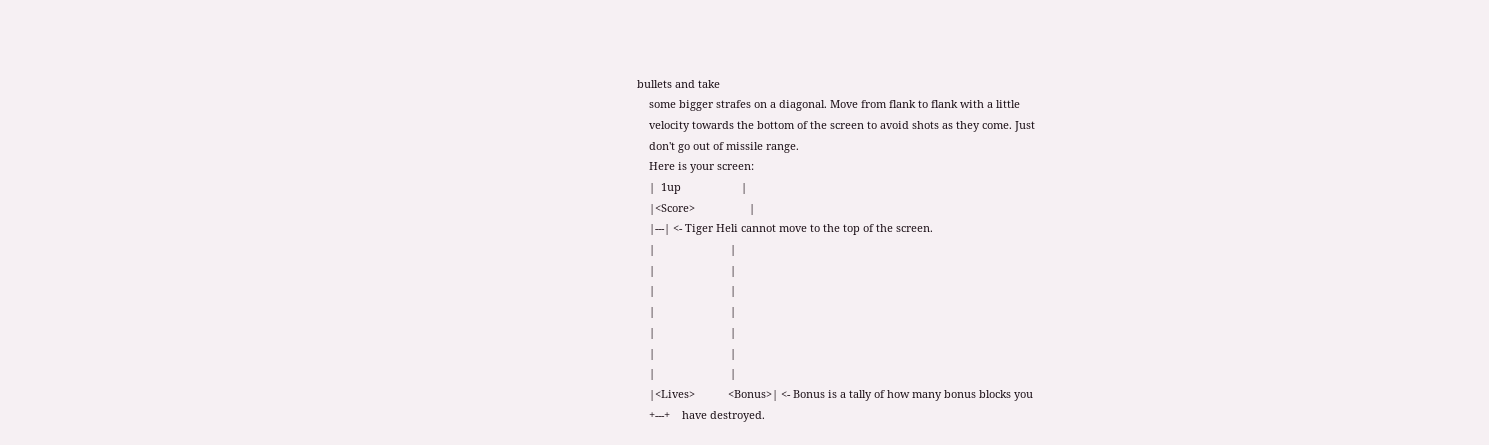bullets and take
    some bigger strafes on a diagonal. Move from flank to flank with a little
    velocity towards the bottom of the screen to avoid shots as they come. Just
    don't go out of missile range.
    Here is your screen:
    |  1up                    |
    |<Score>                  |
    |---| <- Tiger Heli cannot move to the top of the screen.
    |                         |
    |                         |
    |                         |
    |                         |
    |                         |
    |                         |
    |                         |
    |<Lives>           <Bonus>| <- Bonus is a tally of how many bonus blocks you
    +---+    have destroyed.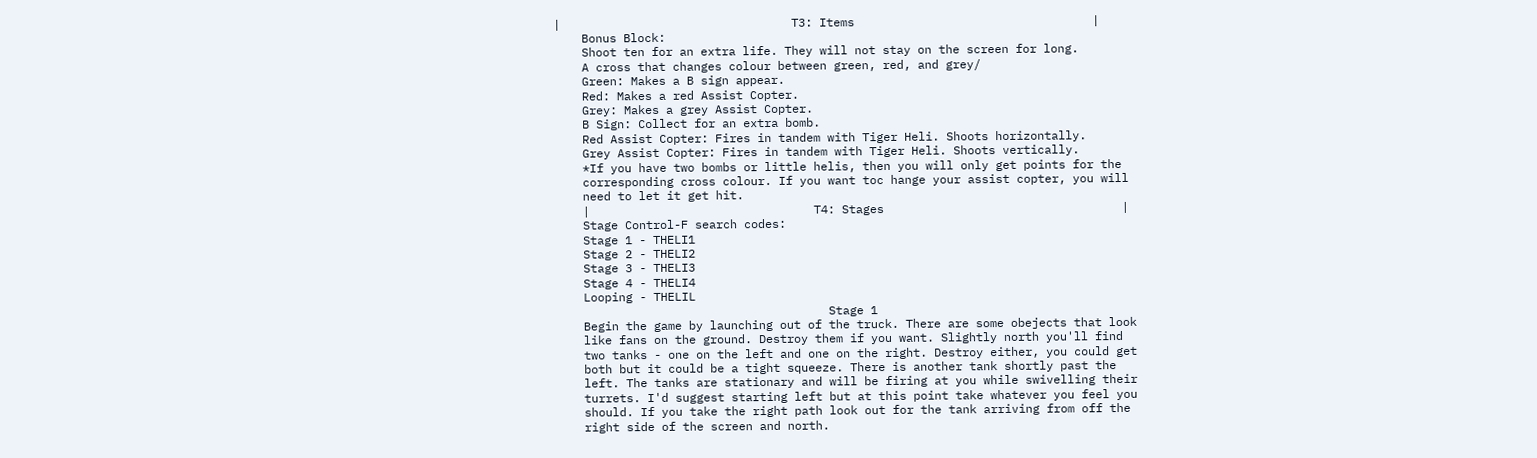|                                 T3: Items                                  |
    Bonus Block:
    Shoot ten for an extra life. They will not stay on the screen for long.
    A cross that changes colour between green, red, and grey/
    Green: Makes a B sign appear.
    Red: Makes a red Assist Copter.
    Grey: Makes a grey Assist Copter.
    B Sign: Collect for an extra bomb.
    Red Assist Copter: Fires in tandem with Tiger Heli. Shoots horizontally.
    Grey Assist Copter: Fires in tandem with Tiger Heli. Shoots vertically.
    *If you have two bombs or little helis, then you will only get points for the
    corresponding cross colour. If you want toc hange your assist copter, you will
    need to let it get hit.
    |                                T4: Stages                                  |
    Stage Control-F search codes:
    Stage 1 - THELI1
    Stage 2 - THELI2
    Stage 3 - THELI3
    Stage 4 - THELI4
    Looping - THELIL
                                       Stage 1
    Begin the game by launching out of the truck. There are some obejects that look
    like fans on the ground. Destroy them if you want. Slightly north you'll find
    two tanks - one on the left and one on the right. Destroy either, you could get
    both but it could be a tight squeeze. There is another tank shortly past the
    left. The tanks are stationary and will be firing at you while swivelling their
    turrets. I'd suggest starting left but at this point take whatever you feel you
    should. If you take the right path look out for the tank arriving from off the
    right side of the screen and north.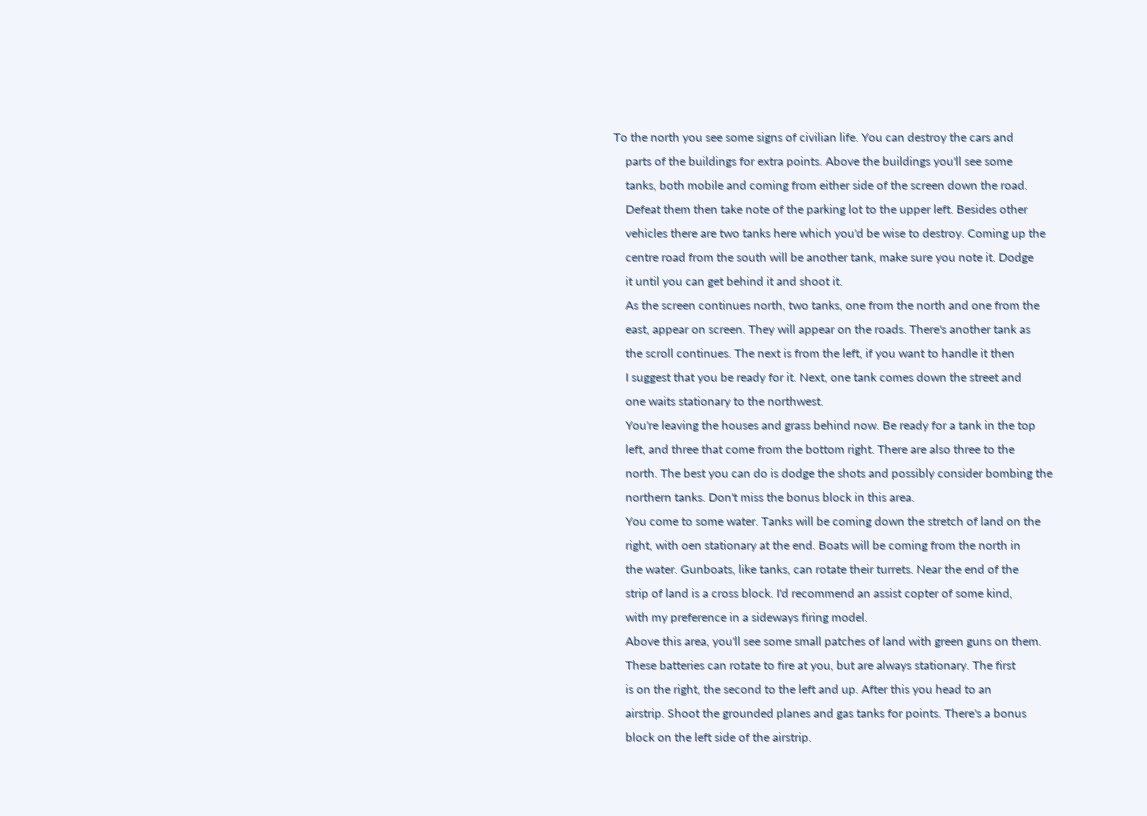To the north you see some signs of civilian life. You can destroy the cars and
    parts of the buildings for extra points. Above the buildings you'll see some
    tanks, both mobile and coming from either side of the screen down the road.
    Defeat them then take note of the parking lot to the upper left. Besides other
    vehicles there are two tanks here which you'd be wise to destroy. Coming up the
    centre road from the south will be another tank, make sure you note it. Dodge
    it until you can get behind it and shoot it.
    As the screen continues north, two tanks, one from the north and one from the
    east, appear on screen. They will appear on the roads. There's another tank as
    the scroll continues. The next is from the left, if you want to handle it then
    I suggest that you be ready for it. Next, one tank comes down the street and
    one waits stationary to the northwest.
    You're leaving the houses and grass behind now. Be ready for a tank in the top
    left, and three that come from the bottom right. There are also three to the
    north. The best you can do is dodge the shots and possibly consider bombing the
    northern tanks. Don't miss the bonus block in this area.
    You come to some water. Tanks will be coming down the stretch of land on the
    right, with oen stationary at the end. Boats will be coming from the north in
    the water. Gunboats, like tanks, can rotate their turrets. Near the end of the
    strip of land is a cross block. I'd recommend an assist copter of some kind,
    with my preference in a sideways firing model.
    Above this area, you'll see some small patches of land with green guns on them.
    These batteries can rotate to fire at you, but are always stationary. The first
    is on the right, the second to the left and up. After this you head to an
    airstrip. Shoot the grounded planes and gas tanks for points. There's a bonus
    block on the left side of the airstrip.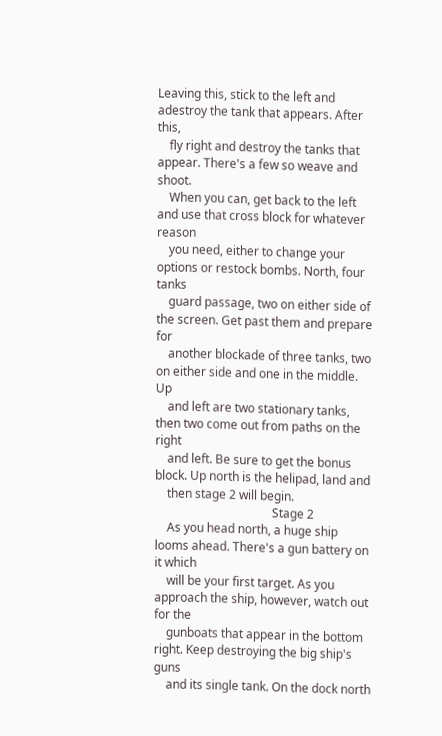Leaving this, stick to the left and adestroy the tank that appears. After this,
    fly right and destroy the tanks that appear. There's a few so weave and shoot.
    When you can, get back to the left and use that cross block for whatever reason
    you need, either to change your options or restock bombs. North, four tanks
    guard passage, two on either side of the screen. Get past them and prepare for
    another blockade of three tanks, two on either side and one in the middle. Up
    and left are two stationary tanks, then two come out from paths on the right
    and left. Be sure to get the bonus block. Up north is the helipad, land and
    then stage 2 will begin.
                                       Stage 2
    As you head north, a huge ship looms ahead. There's a gun battery on it which
    will be your first target. As you approach the ship, however, watch out for the
    gunboats that appear in the bottom right. Keep destroying the big ship's guns
    and its single tank. On the dock north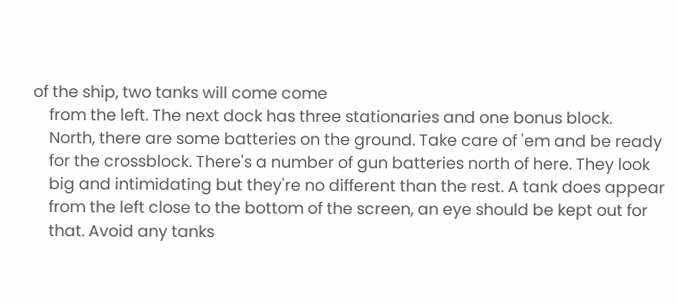of the ship, two tanks will come come
    from the left. The next dock has three stationaries and one bonus block.
    North, there are some batteries on the ground. Take care of 'em and be ready
    for the crossblock. There's a number of gun batteries north of here. They look
    big and intimidating but they're no different than the rest. A tank does appear
    from the left close to the bottom of the screen, an eye should be kept out for
    that. Avoid any tanks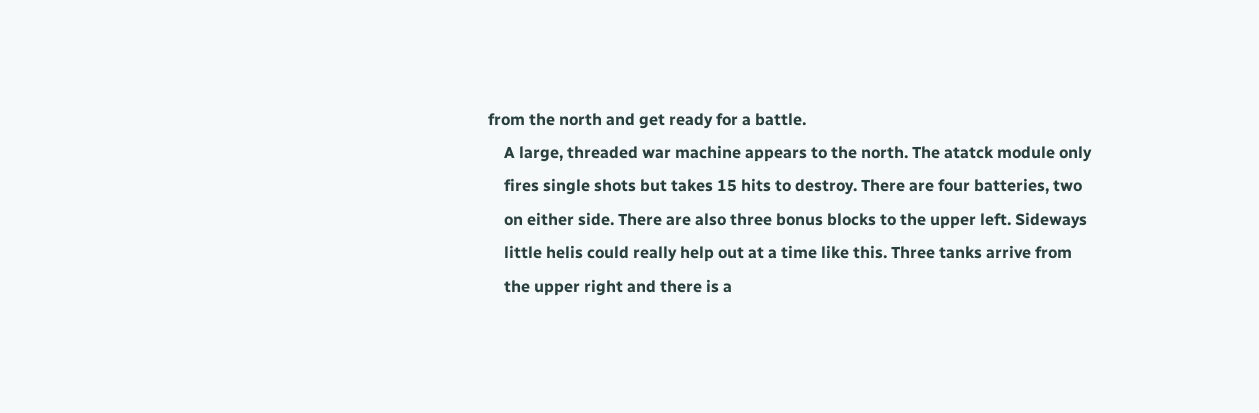from the north and get ready for a battle.
    A large, threaded war machine appears to the north. The atatck module only
    fires single shots but takes 15 hits to destroy. There are four batteries, two
    on either side. There are also three bonus blocks to the upper left. Sideways
    little helis could really help out at a time like this. Three tanks arrive from
    the upper right and there is a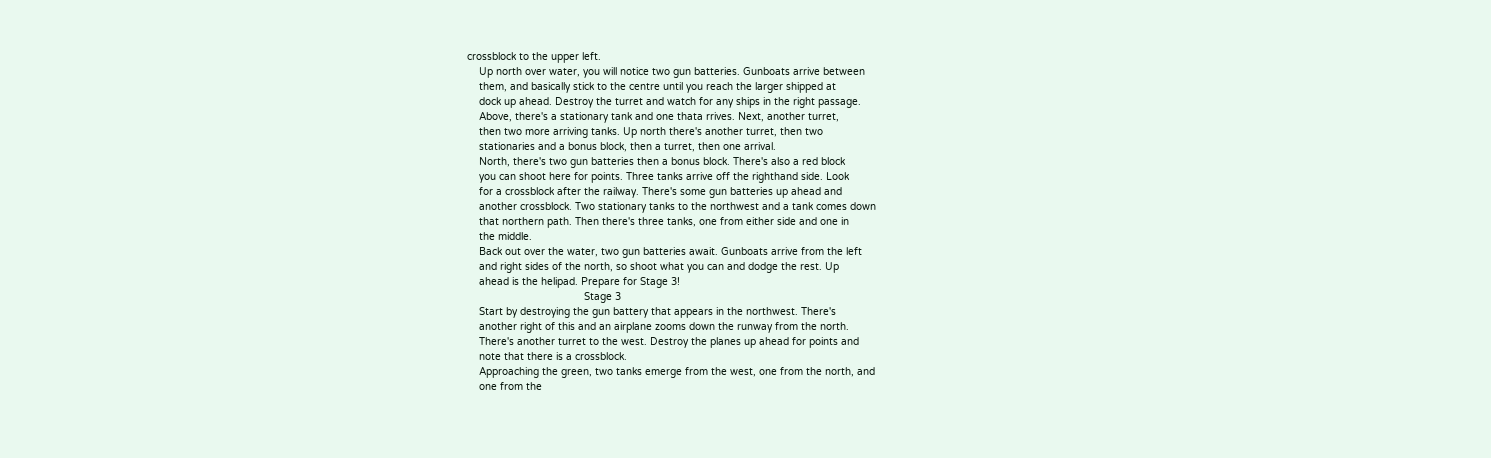crossblock to the upper left.
    Up north over water, you will notice two gun batteries. Gunboats arrive between
    them, and basically stick to the centre until you reach the larger shipped at
    dock up ahead. Destroy the turret and watch for any ships in the right passage.
    Above, there's a stationary tank and one thata rrives. Next, another turret,
    then two more arriving tanks. Up north there's another turret, then two
    stationaries and a bonus block, then a turret, then one arrival.
    North, there's two gun batteries then a bonus block. There's also a red block
    you can shoot here for points. Three tanks arrive off the righthand side. Look
    for a crossblock after the railway. There's some gun batteries up ahead and
    another crossblock. Two stationary tanks to the northwest and a tank comes down
    that northern path. Then there's three tanks, one from either side and one in
    the middle.
    Back out over the water, two gun batteries await. Gunboats arrive from the left
    and right sides of the north, so shoot what you can and dodge the rest. Up
    ahead is the helipad. Prepare for Stage 3!
                                       Stage 3
    Start by destroying the gun battery that appears in the northwest. There's
    another right of this and an airplane zooms down the runway from the north.
    There's another turret to the west. Destroy the planes up ahead for points and
    note that there is a crossblock.
    Approaching the green, two tanks emerge from the west, one from the north, and
    one from the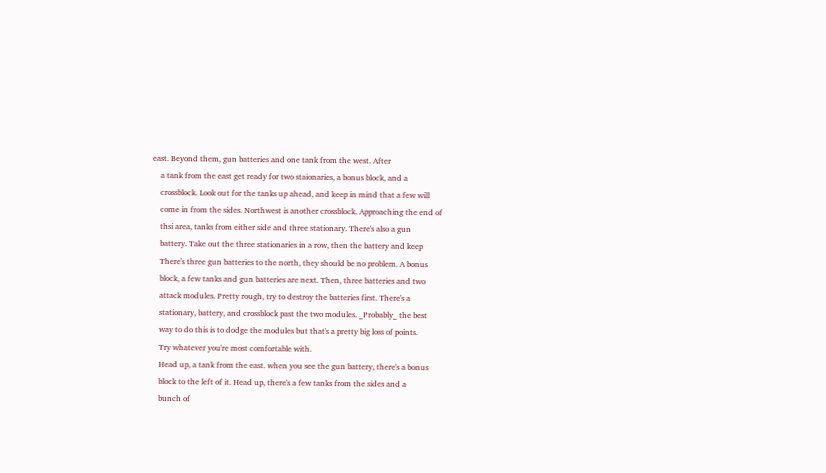east. Beyond them, gun batteries and one tank from the west. After
    a tank from the east get ready for two staionaries, a bonus block, and a
    crossblock. Look out for the tanks up ahead, and keep in mind that a few will
    come in from the sides. Northwest is another crossblock. Approaching the end of
    thsi area, tanks from either side and three stationary. There's also a gun
    battery. Take out the three stationaries in a row, then the battery and keep
    There's three gun batteries to the north, they should be no problem. A bonus
    block, a few tanks and gun batteries are next. Then, three batteries and two
    attack modules. Pretty rough, try to destroy the batteries first. There's a
    stationary, battery, and crossblock past the two modules. _Probably_ the best
    way to do this is to dodge the modules but that's a pretty big loss of points.
    Try whatever you're most comfortable with.
    Head up, a tank from the east. when you see the gun battery, there's a bonus
    block to the left of it. Head up, there's a few tanks from the sides and a
    bunch of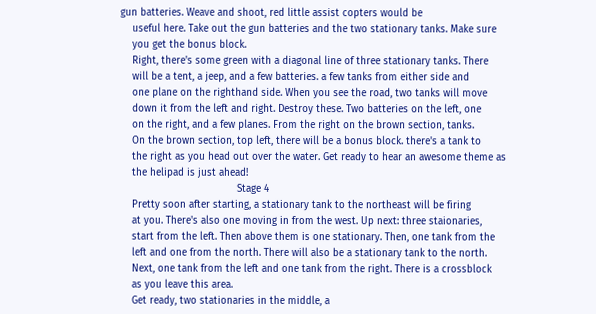gun batteries. Weave and shoot, red little assist copters would be
    useful here. Take out the gun batteries and the two stationary tanks. Make sure
    you get the bonus block.
    Right, there's some green with a diagonal line of three stationary tanks. There
    will be a tent, a jeep, and a few batteries. a few tanks from either side and
    one plane on the righthand side. When you see the road, two tanks will move
    down it from the left and right. Destroy these. Two batteries on the left, one
    on the right, and a few planes. From the right on the brown section, tanks.
    On the brown section, top left, there will be a bonus block. there's a tank to
    the right as you head out over the water. Get ready to hear an awesome theme as
    the helipad is just ahead!
                                       Stage 4
    Pretty soon after starting, a stationary tank to the northeast will be firing
    at you. There's also one moving in from the west. Up next: three staionaries,
    start from the left. Then above them is one stationary. Then, one tank from the
    left and one from the north. There will also be a stationary tank to the north.
    Next, one tank from the left and one tank from the right. There is a crossblock
    as you leave this area.
    Get ready, two stationaries in the middle, a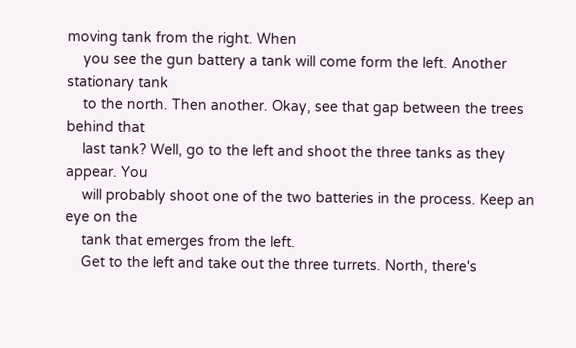moving tank from the right. When
    you see the gun battery a tank will come form the left. Another stationary tank
    to the north. Then another. Okay, see that gap between the trees behind that
    last tank? Well, go to the left and shoot the three tanks as they appear. You
    will probably shoot one of the two batteries in the process. Keep an eye on the
    tank that emerges from the left.
    Get to the left and take out the three turrets. North, there's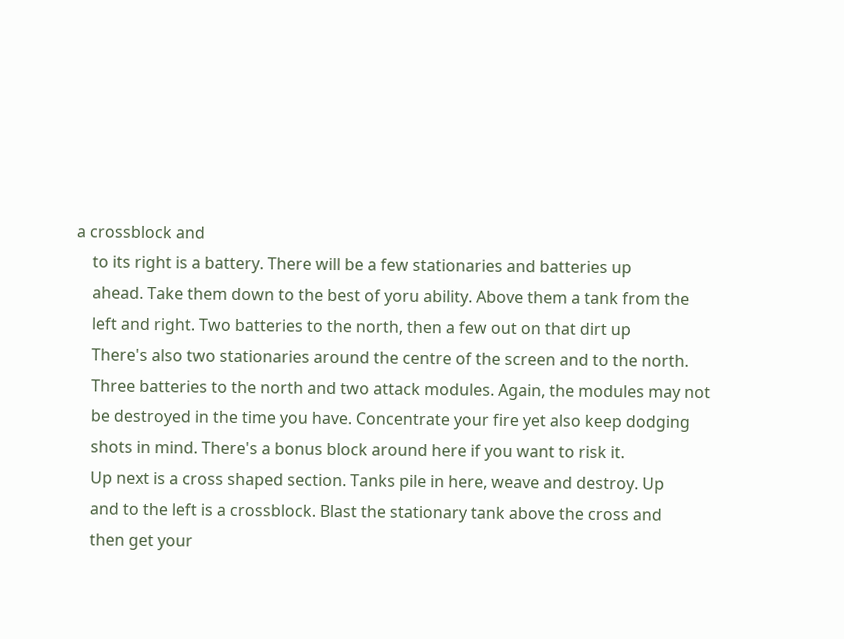a crossblock and
    to its right is a battery. There will be a few stationaries and batteries up
    ahead. Take them down to the best of yoru ability. Above them a tank from the
    left and right. Two batteries to the north, then a few out on that dirt up
    There's also two stationaries around the centre of the screen and to the north.
    Three batteries to the north and two attack modules. Again, the modules may not
    be destroyed in the time you have. Concentrate your fire yet also keep dodging
    shots in mind. There's a bonus block around here if you want to risk it.
    Up next is a cross shaped section. Tanks pile in here, weave and destroy. Up
    and to the left is a crossblock. Blast the stationary tank above the cross and
    then get your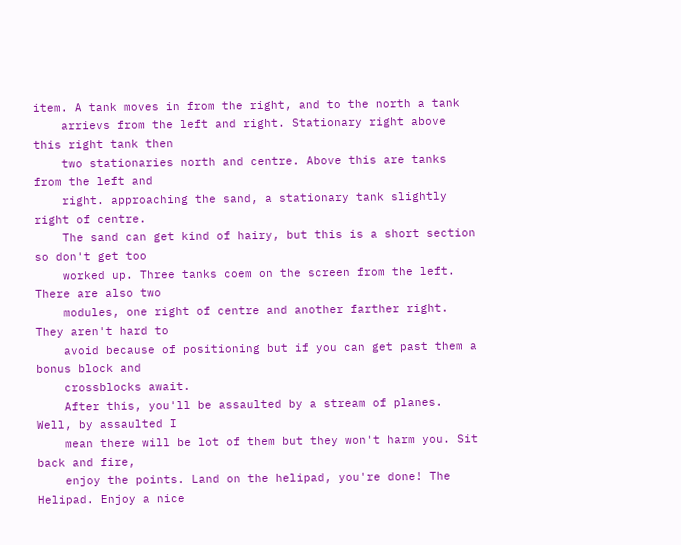item. A tank moves in from the right, and to the north a tank
    arrievs from the left and right. Stationary right above this right tank then
    two stationaries north and centre. Above this are tanks from the left and
    right. approaching the sand, a stationary tank slightly right of centre.
    The sand can get kind of hairy, but this is a short section so don't get too
    worked up. Three tanks coem on the screen from the left. There are also two
    modules, one right of centre and another farther right. They aren't hard to
    avoid because of positioning but if you can get past them a bonus block and
    crossblocks await.
    After this, you'll be assaulted by a stream of planes. Well, by assaulted I
    mean there will be lot of them but they won't harm you. Sit back and fire,
    enjoy the points. Land on the helipad, you're done! The Helipad. Enjoy a nice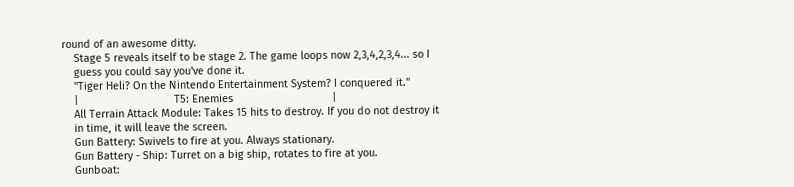round of an awesome ditty.
    Stage 5 reveals itself to be stage 2. The game loops now 2,3,4,2,3,4... so I
    guess you could say you've done it.
    "Tiger Heli? On the Nintendo Entertainment System? I conquered it."
    |                                T5: Enemies                                 |
    All Terrain Attack Module: Takes 15 hits to destroy. If you do not destroy it
    in time, it will leave the screen.
    Gun Battery: Swivels to fire at you. Always stationary.
    Gun Battery - Ship: Turret on a big ship, rotates to fire at you.
    Gunboat: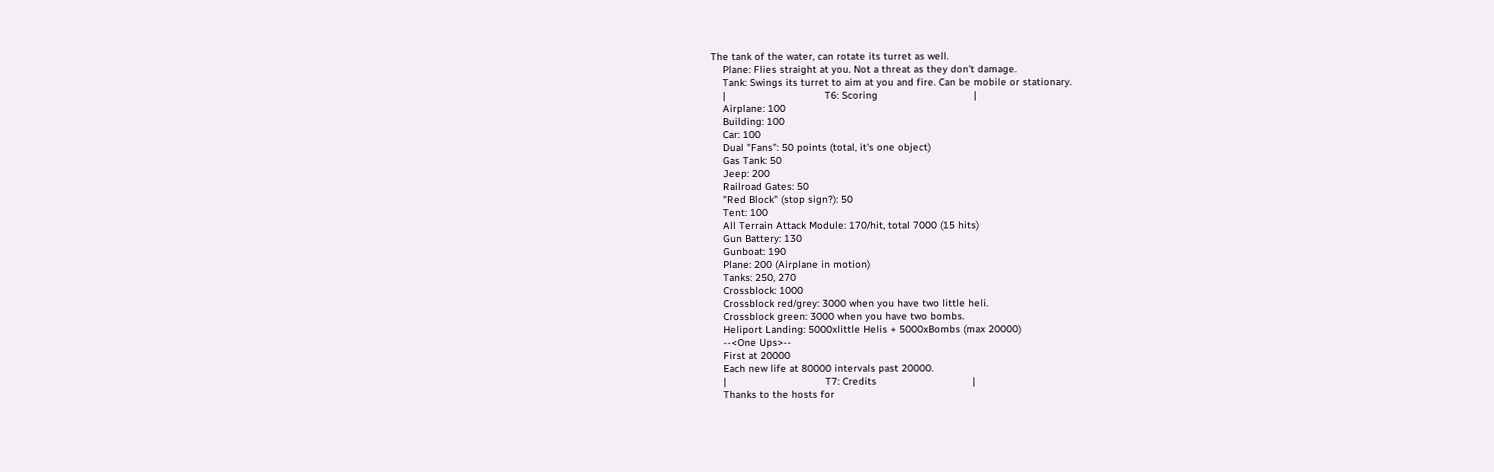The tank of the water, can rotate its turret as well.
    Plane: Flies straight at you. Not a threat as they don't damage.
    Tank: Swings its turret to aim at you and fire. Can be mobile or stationary.
    |                                 T6: Scoring                                |
    Airplane: 100
    Building: 100
    Car: 100
    Dual "Fans": 50 points (total, it's one object)
    Gas Tank: 50
    Jeep: 200
    Railroad Gates: 50
    "Red Block" (stop sign?): 50
    Tent: 100
    All Terrain Attack Module: 170/hit, total 7000 (15 hits)
    Gun Battery: 130
    Gunboat: 190
    Plane: 200 (Airplane in motion)
    Tanks: 250, 270
    Crossblock: 1000
    Crossblock red/grey: 3000 when you have two little heli.
    Crossblock green: 3000 when you have two bombs.
    Heliport Landing: 5000xlittle Helis + 5000xBombs (max 20000)
    --<One Ups>--
    First at 20000
    Each new life at 80000 intervals past 20000.
    |                                 T7: Credits                                |
    Thanks to the hosts for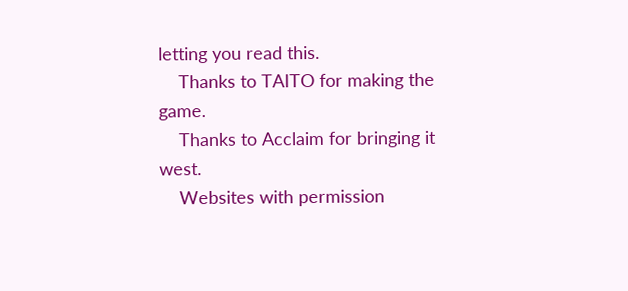letting you read this.
    Thanks to TAITO for making the game.
    Thanks to Acclaim for bringing it west.
    Websites with permission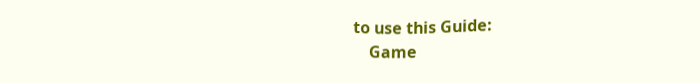to use this Guide:
    Game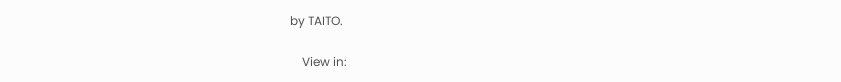by TAITO.

    View in: